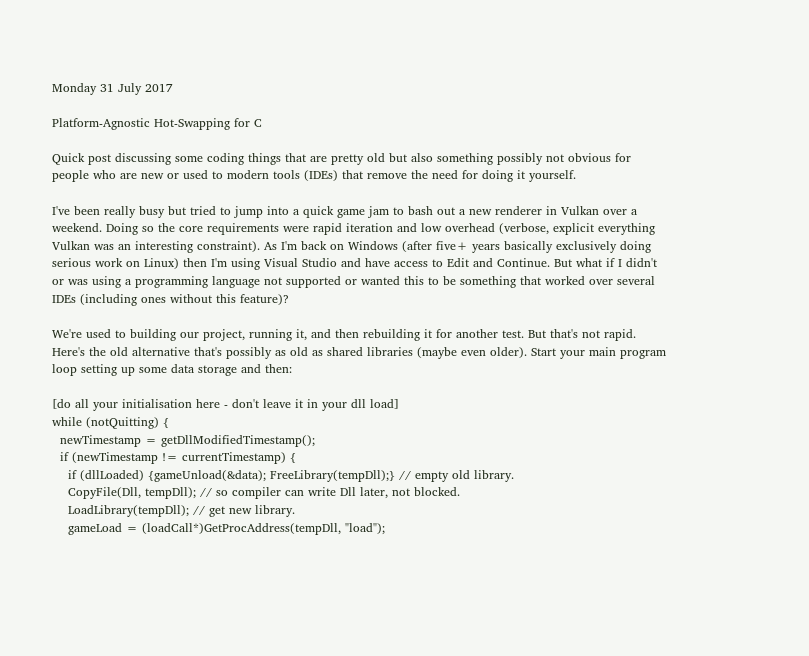Monday 31 July 2017

Platform-Agnostic Hot-Swapping for C

Quick post discussing some coding things that are pretty old but also something possibly not obvious for people who are new or used to modern tools (IDEs) that remove the need for doing it yourself.

I've been really busy but tried to jump into a quick game jam to bash out a new renderer in Vulkan over a weekend. Doing so the core requirements were rapid iteration and low overhead (verbose, explicit everything Vulkan was an interesting constraint). As I'm back on Windows (after five+ years basically exclusively doing serious work on Linux) then I'm using Visual Studio and have access to Edit and Continue. But what if I didn't or was using a programming language not supported or wanted this to be something that worked over several IDEs (including ones without this feature)?

We're used to building our project, running it, and then rebuilding it for another test. But that's not rapid. Here's the old alternative that's possibly as old as shared libraries (maybe even older). Start your main program loop setting up some data storage and then:

[do all your initialisation here - don't leave it in your dll load]
while (notQuitting) {
  newTimestamp = getDllModifiedTimestamp();
  if (newTimestamp != currentTimestamp) {
    if (dllLoaded) {gameUnload(&data); FreeLibrary(tempDll);} // empty old library.
    CopyFile(Dll, tempDll); // so compiler can write Dll later, not blocked.
    LoadLibrary(tempDll); // get new library.
    gameLoad = (loadCall*)GetProcAddress(tempDll, "load");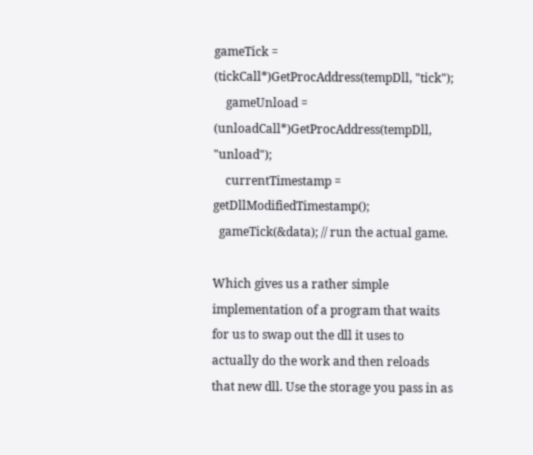gameTick = (tickCall*)GetProcAddress(tempDll, "tick");
    gameUnload = (unloadCall*)GetProcAddress(tempDll, "unload");
    currentTimestamp = getDllModifiedTimestamp();
  gameTick(&data); // run the actual game.

Which gives us a rather simple implementation of a program that waits for us to swap out the dll it uses to actually do the work and then reloads that new dll. Use the storage you pass in as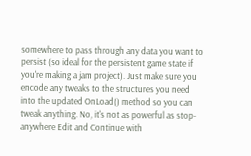somewhere to pass through any data you want to persist (so ideal for the persistent game state if you're making a jam project). Just make sure you encode any tweaks to the structures you need into the updated OnLoad() method so you can tweak anything. No, it's not as powerful as stop-anywhere Edit and Continue with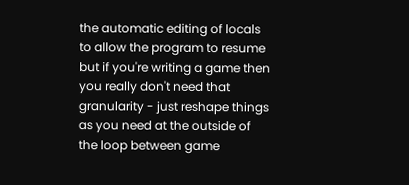the automatic editing of locals to allow the program to resume but if you're writing a game then you really don't need that granularity - just reshape things as you need at the outside of the loop between game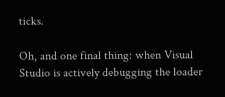ticks.

Oh, and one final thing: when Visual Studio is actively debugging the loader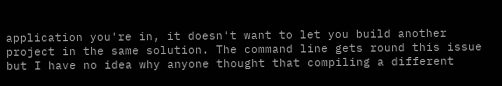application you're in, it doesn't want to let you build another project in the same solution. The command line gets round this issue but I have no idea why anyone thought that compiling a different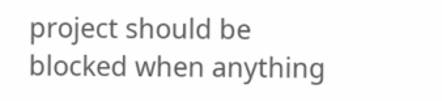project should be blocked when anything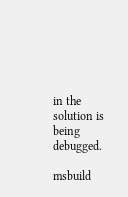in the solution is being debugged.

msbuild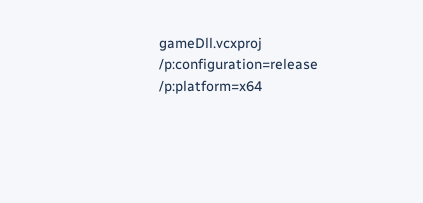gameDll.vcxproj /p:configuration=release /p:platform=x64